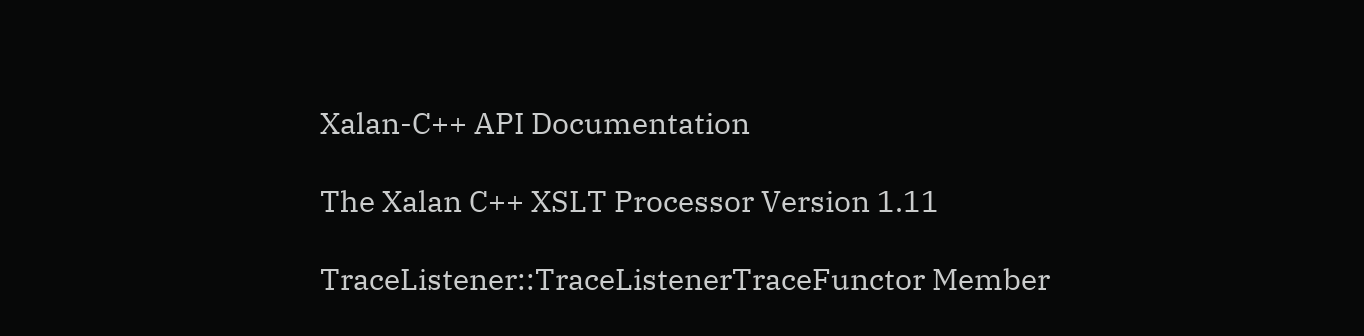Xalan-C++ API Documentation

The Xalan C++ XSLT Processor Version 1.11

TraceListener::TraceListenerTraceFunctor Member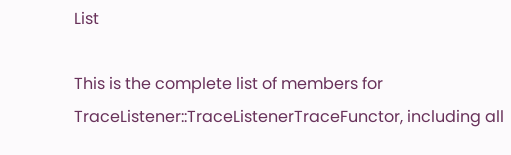List

This is the complete list of members for TraceListener::TraceListenerTraceFunctor, including all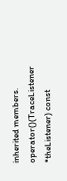inherited members.
operator()(TraceListener *theListener) const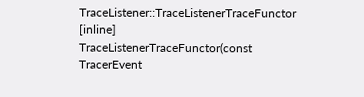TraceListener::TraceListenerTraceFunctor [inline]
TraceListenerTraceFunctor(const TracerEvent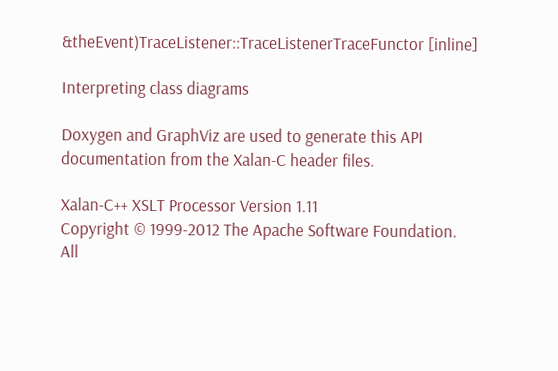&theEvent)TraceListener::TraceListenerTraceFunctor [inline]

Interpreting class diagrams

Doxygen and GraphViz are used to generate this API documentation from the Xalan-C header files.

Xalan-C++ XSLT Processor Version 1.11
Copyright © 1999-2012 The Apache Software Foundation.
All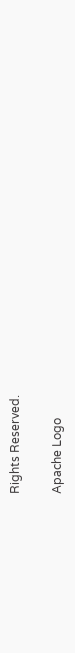Rights Reserved.

Apache Logo